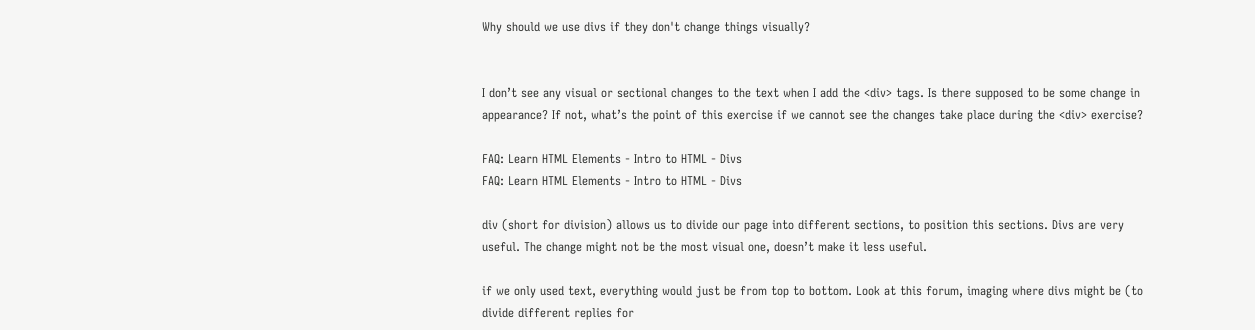Why should we use divs if they don't change things visually?


I don’t see any visual or sectional changes to the text when I add the <div> tags. Is there supposed to be some change in appearance? If not, what’s the point of this exercise if we cannot see the changes take place during the <div> exercise?

FAQ: Learn HTML Elements - Intro to HTML - Divs
FAQ: Learn HTML Elements - Intro to HTML - Divs

div (short for division) allows us to divide our page into different sections, to position this sections. Divs are very useful. The change might not be the most visual one, doesn’t make it less useful.

if we only used text, everything would just be from top to bottom. Look at this forum, imaging where divs might be (to divide different replies for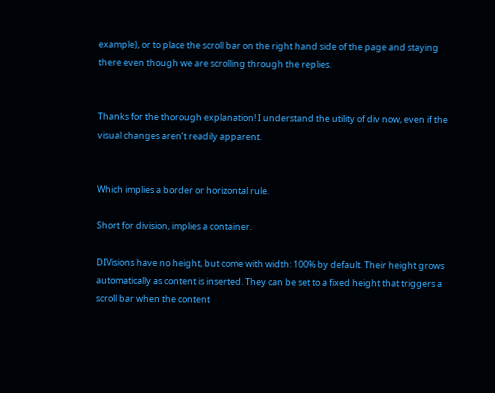example), or to place the scroll bar on the right hand side of the page and staying there even though we are scrolling through the replies.


Thanks for the thorough explanation! I understand the utility of div now, even if the visual changes aren’t readily apparent.


Which implies a border or horizontal rule.

Short for division, implies a container.

DIVisions have no height, but come with width: 100% by default. Their height grows automatically as content is inserted. They can be set to a fixed height that triggers a scroll bar when the content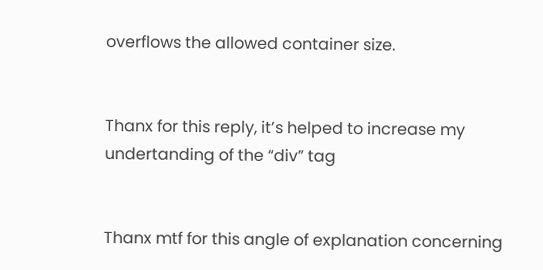overflows the allowed container size.


Thanx for this reply, it’s helped to increase my undertanding of the “div” tag


Thanx mtf for this angle of explanation concerning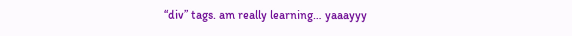“div” tags. am really learning… yaaayyy